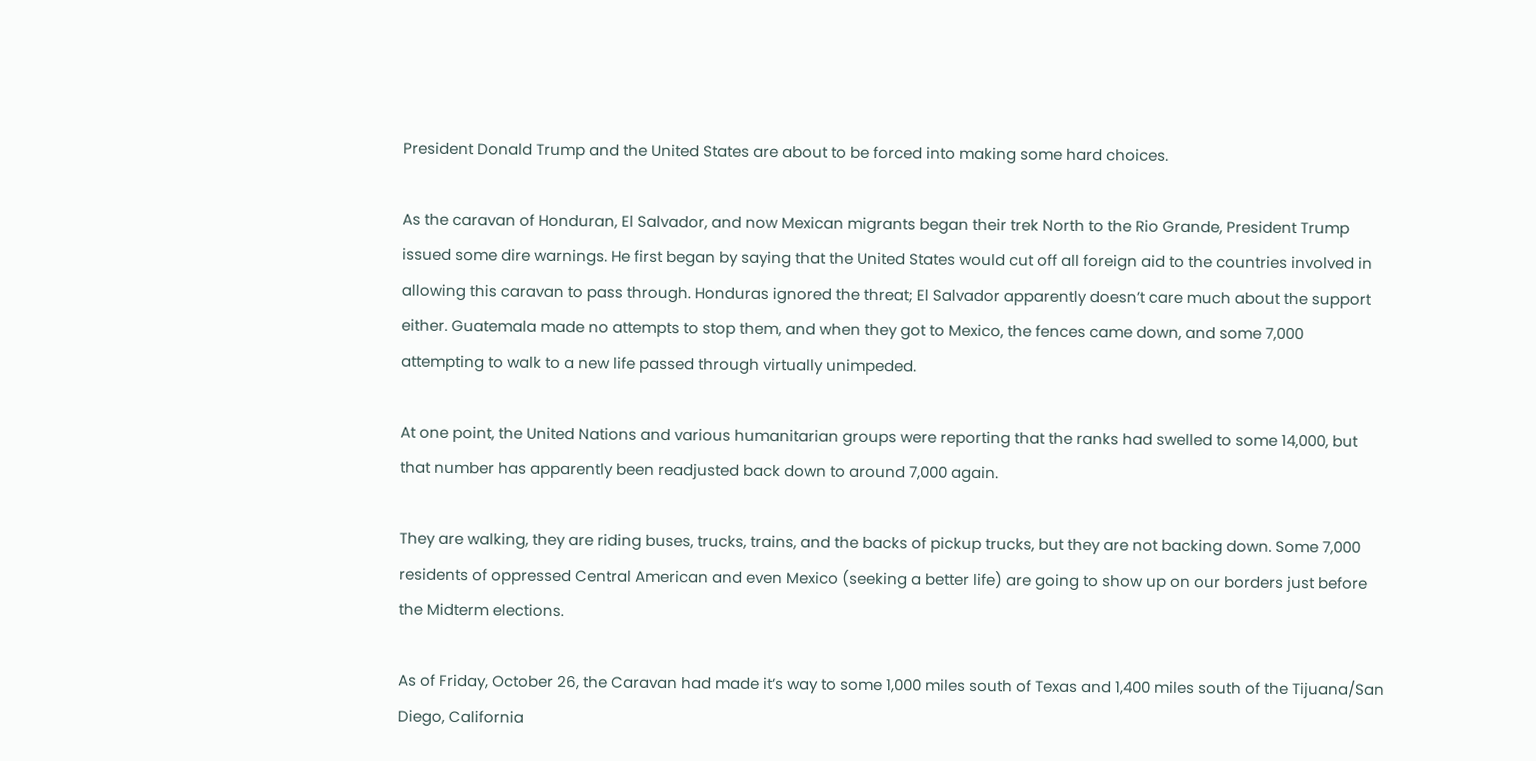President Donald Trump and the United States are about to be forced into making some hard choices.

As the caravan of Honduran, El Salvador, and now Mexican migrants began their trek North to the Rio Grande, President Trump issued some dire warnings. He first began by saying that the United States would cut off all foreign aid to the countries involved in allowing this caravan to pass through. Honduras ignored the threat; El Salvador apparently doesn’t care much about the support either. Guatemala made no attempts to stop them, and when they got to Mexico, the fences came down, and some 7,000 attempting to walk to a new life passed through virtually unimpeded.

At one point, the United Nations and various humanitarian groups were reporting that the ranks had swelled to some 14,000, but that number has apparently been readjusted back down to around 7,000 again.

They are walking, they are riding buses, trucks, trains, and the backs of pickup trucks, but they are not backing down. Some 7,000 residents of oppressed Central American and even Mexico (seeking a better life) are going to show up on our borders just before the Midterm elections.

As of Friday, October 26, the Caravan had made it’s way to some 1,000 miles south of Texas and 1,400 miles south of the Tijuana/San Diego, California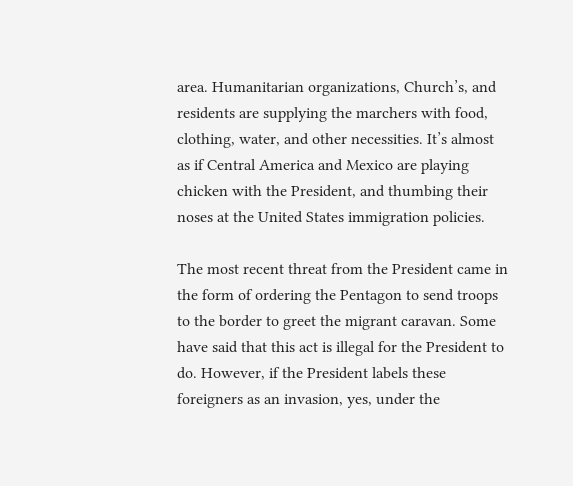area. Humanitarian organizations, Church’s, and residents are supplying the marchers with food, clothing, water, and other necessities. It’s almost as if Central America and Mexico are playing chicken with the President, and thumbing their noses at the United States immigration policies.

The most recent threat from the President came in the form of ordering the Pentagon to send troops to the border to greet the migrant caravan. Some have said that this act is illegal for the President to do. However, if the President labels these foreigners as an invasion, yes, under the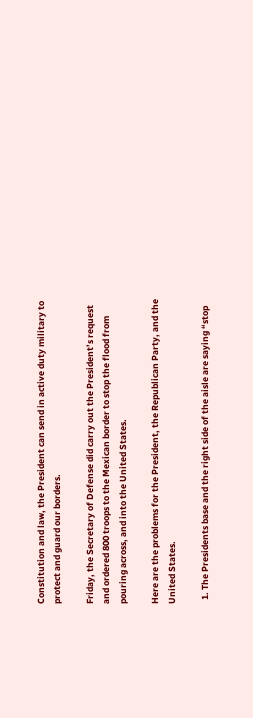Constitution and law, the President can send in active duty military to protect and guard our borders.

Friday, the Secretary of Defense did carry out the President’s request and ordered 800 troops to the Mexican border to stop the flood from pouring across, and into the United States.

Here are the problems for the President, the Republican Party, and the United States.

  1. The Presidents base and the right side of the aisle are saying “stop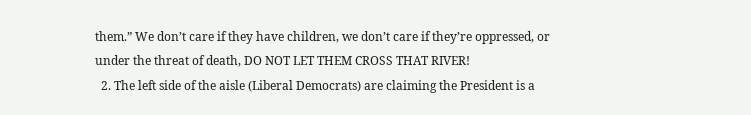them.” We don’t care if they have children, we don’t care if they’re oppressed, or under the threat of death, DO NOT LET THEM CROSS THAT RIVER!
  2. The left side of the aisle (Liberal Democrats) are claiming the President is a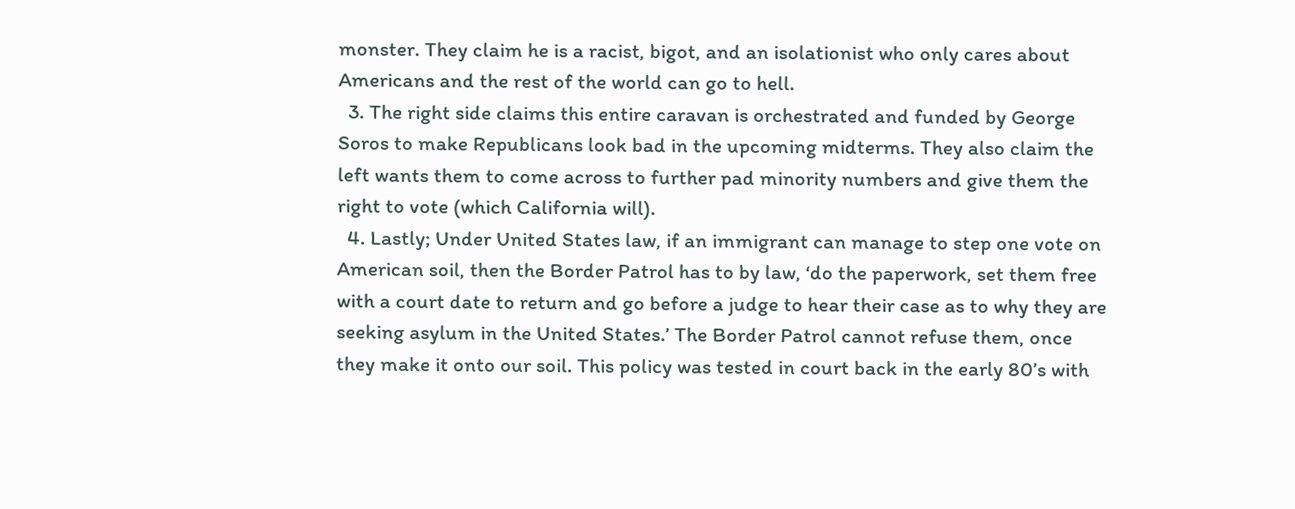monster. They claim he is a racist, bigot, and an isolationist who only cares about Americans and the rest of the world can go to hell.
  3. The right side claims this entire caravan is orchestrated and funded by George Soros to make Republicans look bad in the upcoming midterms. They also claim the left wants them to come across to further pad minority numbers and give them the right to vote (which California will).
  4. Lastly; Under United States law, if an immigrant can manage to step one vote on American soil, then the Border Patrol has to by law, ‘do the paperwork, set them free with a court date to return and go before a judge to hear their case as to why they are seeking asylum in the United States.’ The Border Patrol cannot refuse them, once they make it onto our soil. This policy was tested in court back in the early 80’s with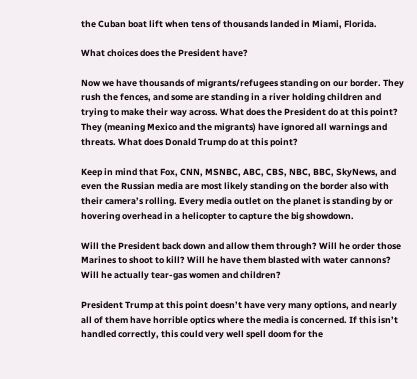the Cuban boat lift when tens of thousands landed in Miami, Florida.

What choices does the President have?

Now we have thousands of migrants/refugees standing on our border. They rush the fences, and some are standing in a river holding children and trying to make their way across. What does the President do at this point? They (meaning Mexico and the migrants) have ignored all warnings and threats. What does Donald Trump do at this point?

Keep in mind that Fox, CNN, MSNBC, ABC, CBS, NBC, BBC, SkyNews, and even the Russian media are most likely standing on the border also with their camera’s rolling. Every media outlet on the planet is standing by or hovering overhead in a helicopter to capture the big showdown.

Will the President back down and allow them through? Will he order those Marines to shoot to kill? Will he have them blasted with water cannons? Will he actually tear-gas women and children?

President Trump at this point doesn’t have very many options, and nearly all of them have horrible optics where the media is concerned. If this isn’t handled correctly, this could very well spell doom for the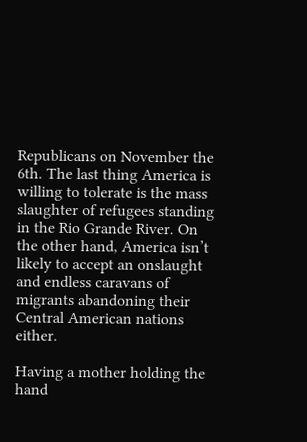Republicans on November the 6th. The last thing America is willing to tolerate is the mass slaughter of refugees standing in the Rio Grande River. On the other hand, America isn’t likely to accept an onslaught and endless caravans of migrants abandoning their Central American nations either.

Having a mother holding the hand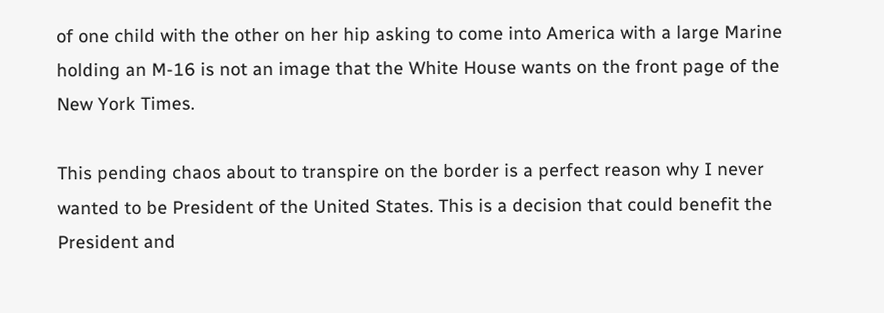of one child with the other on her hip asking to come into America with a large Marine holding an M-16 is not an image that the White House wants on the front page of the New York Times.

This pending chaos about to transpire on the border is a perfect reason why I never wanted to be President of the United States. This is a decision that could benefit the President and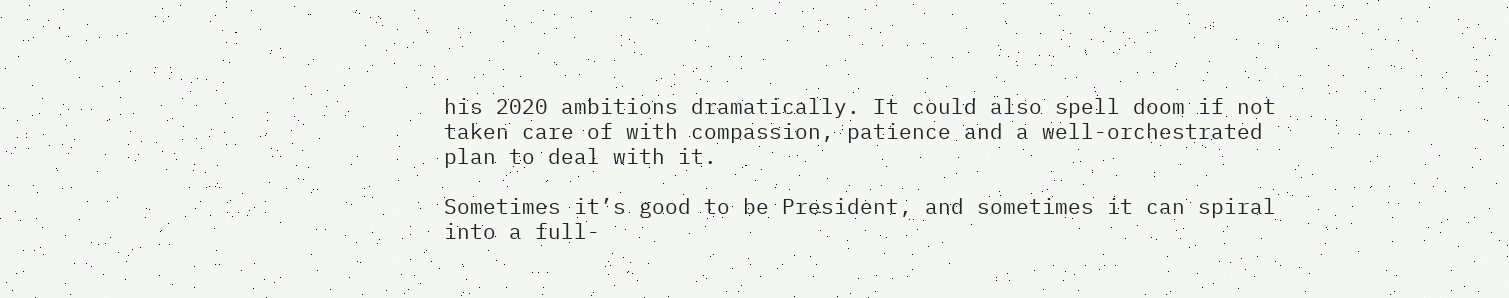his 2020 ambitions dramatically. It could also spell doom if not taken care of with compassion, patience and a well-orchestrated plan to deal with it.

Sometimes it’s good to be President, and sometimes it can spiral into a full-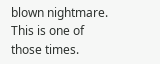blown nightmare. This is one of those times.